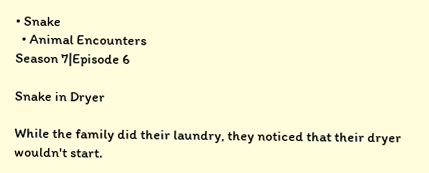• Snake
  • Animal Encounters
Season 7|Episode 6

Snake in Dryer

While the family did their laundry, they noticed that their dryer wouldn't start.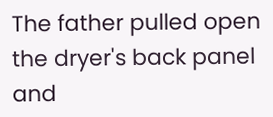The father pulled open the dryer's back panel and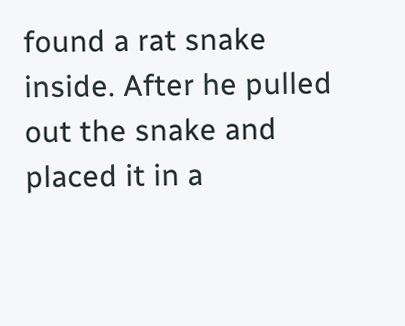found a rat snake inside. After he pulled out the snake and placed it in a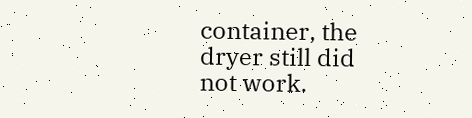container, the dryer still did not work.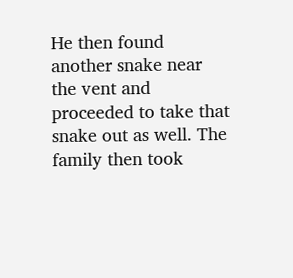He then found another snake near the vent and proceeded to take that snake out as well. The family then took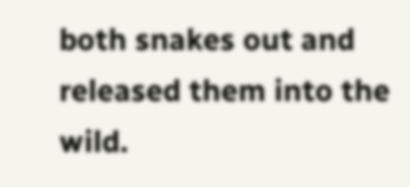both snakes out and released them into the wild.